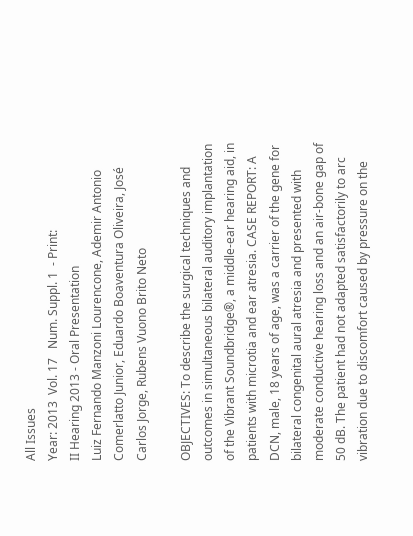All Issues
Year: 2013  Vol. 17   Num. Suppl. 1  - Print:
II Hearing 2013 - Oral Presentation
Luiz Fernando Manzoni Lourencone, Ademir Antonio Comerlatto Junior, Eduardo Boaventura Oliveira, José Carlos Jorge, Rubens Vuono Brito Neto

OBJECTIVES: To describe the surgical techniques and outcomes in simultaneous bilateral auditory implantation of the Vibrant Soundbridge®, a middle-ear hearing aid, in patients with microtia and ear atresia. CASE REPORT: A DCN, male, 18 years of age, was a carrier of the gene for bilateral congenital aural atresia and presented with moderate conductive hearing loss and an air-bone gap of 50 dB. The patient had not adapted satisfactorily to arc vibration due to discomfort caused by pressure on the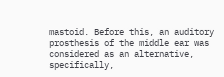mastoid. Before this, an auditory prosthesis of the middle ear was considered as an alternative, specifically,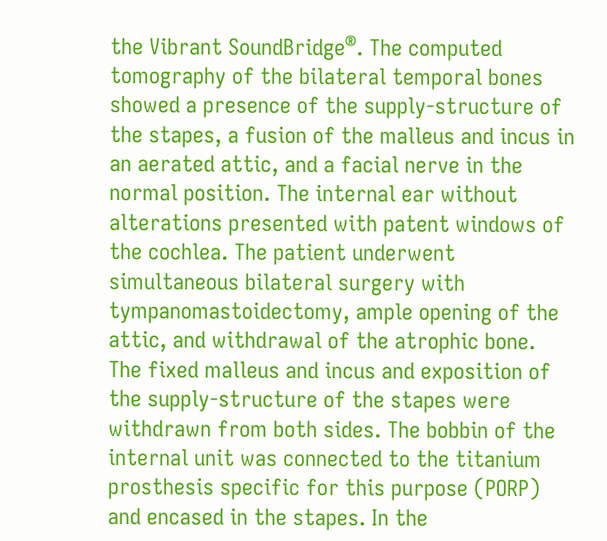the Vibrant SoundBridge®. The computed tomography of the bilateral temporal bones showed a presence of the supply-structure of the stapes, a fusion of the malleus and incus in an aerated attic, and a facial nerve in the normal position. The internal ear without alterations presented with patent windows of the cochlea. The patient underwent simultaneous bilateral surgery with tympanomastoidectomy, ample opening of the attic, and withdrawal of the atrophic bone. The fixed malleus and incus and exposition of the supply-structure of the stapes were withdrawn from both sides. The bobbin of the internal unit was connected to the titanium prosthesis specific for this purpose (PORP) and encased in the stapes. In the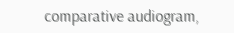comparative audiogram,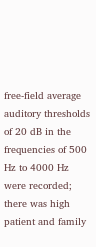free-field average auditory thresholds of 20 dB in the frequencies of 500 Hz to 4000 Hz were recorded; there was high patient and family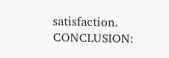satisfaction. CONCLUSION: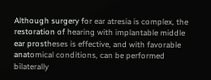Although surgery for ear atresia is complex, the restoration of hearing with implantable middle ear prostheses is effective, and with favorable anatomical conditions, can be performed bilaterally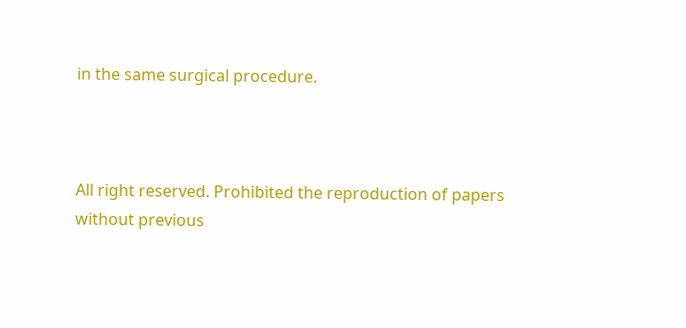in the same surgical procedure.



All right reserved. Prohibited the reproduction of papers
without previous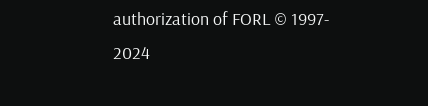authorization of FORL © 1997- 2024